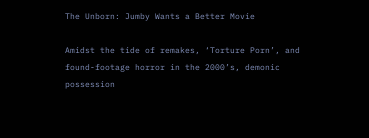The Unborn: Jumby Wants a Better Movie

Amidst the tide of remakes, ‘Torture Porn’, and found-footage horror in the 2000’s, demonic possession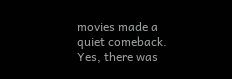movies made a quiet comeback. Yes, there was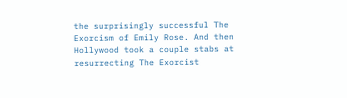the surprisingly successful The Exorcism of Emily Rose. And then Hollywood took a couple stabs at resurrecting The Exorcist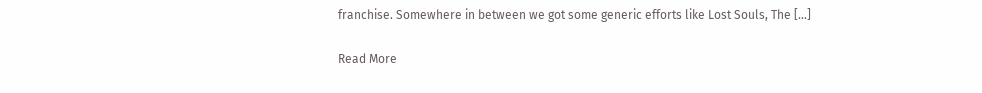franchise. Somewhere in between we got some generic efforts like Lost Souls, The […]

Read More